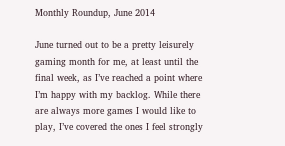Monthly Roundup, June 2014

June turned out to be a pretty leisurely gaming month for me, at least until the final week, as I’ve reached a point where I’m happy with my backlog. While there are always more games I would like to play, I’ve covered the ones I feel strongly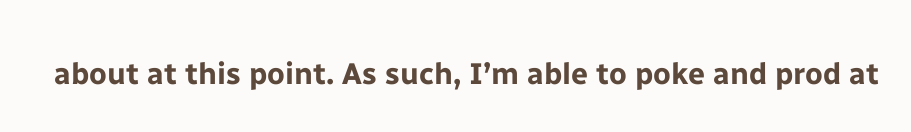about at this point. As such, I’m able to poke and prod at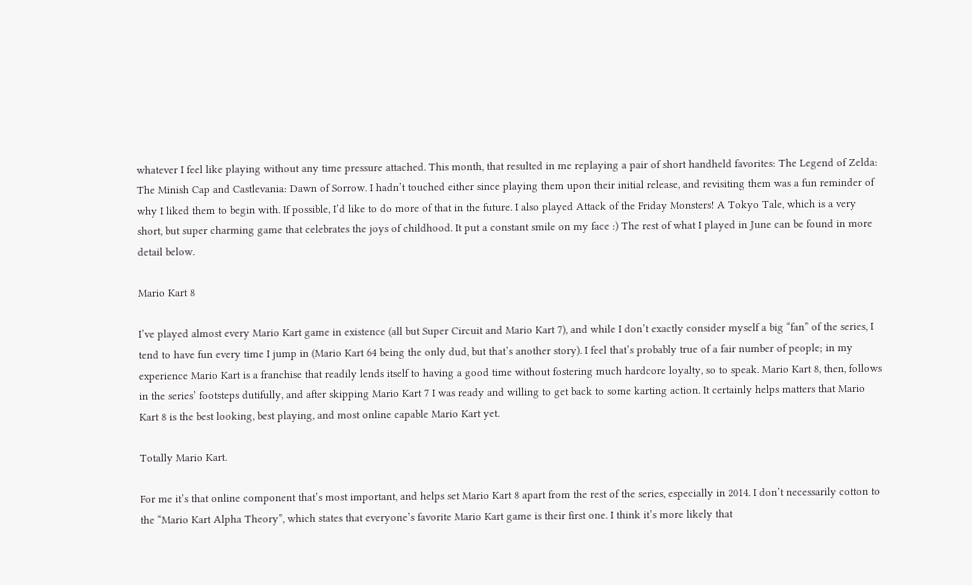whatever I feel like playing without any time pressure attached. This month, that resulted in me replaying a pair of short handheld favorites: The Legend of Zelda: The Minish Cap and Castlevania: Dawn of Sorrow. I hadn’t touched either since playing them upon their initial release, and revisiting them was a fun reminder of why I liked them to begin with. If possible, I’d like to do more of that in the future. I also played Attack of the Friday Monsters! A Tokyo Tale, which is a very short, but super charming game that celebrates the joys of childhood. It put a constant smile on my face :) The rest of what I played in June can be found in more detail below.

Mario Kart 8

I’ve played almost every Mario Kart game in existence (all but Super Circuit and Mario Kart 7), and while I don’t exactly consider myself a big “fan” of the series, I tend to have fun every time I jump in (Mario Kart 64 being the only dud, but that’s another story). I feel that’s probably true of a fair number of people; in my experience Mario Kart is a franchise that readily lends itself to having a good time without fostering much hardcore loyalty, so to speak. Mario Kart 8, then, follows in the series’ footsteps dutifully, and after skipping Mario Kart 7 I was ready and willing to get back to some karting action. It certainly helps matters that Mario Kart 8 is the best looking, best playing, and most online capable Mario Kart yet.

Totally Mario Kart.

For me it’s that online component that’s most important, and helps set Mario Kart 8 apart from the rest of the series, especially in 2014. I don’t necessarily cotton to the “Mario Kart Alpha Theory”, which states that everyone’s favorite Mario Kart game is their first one. I think it’s more likely that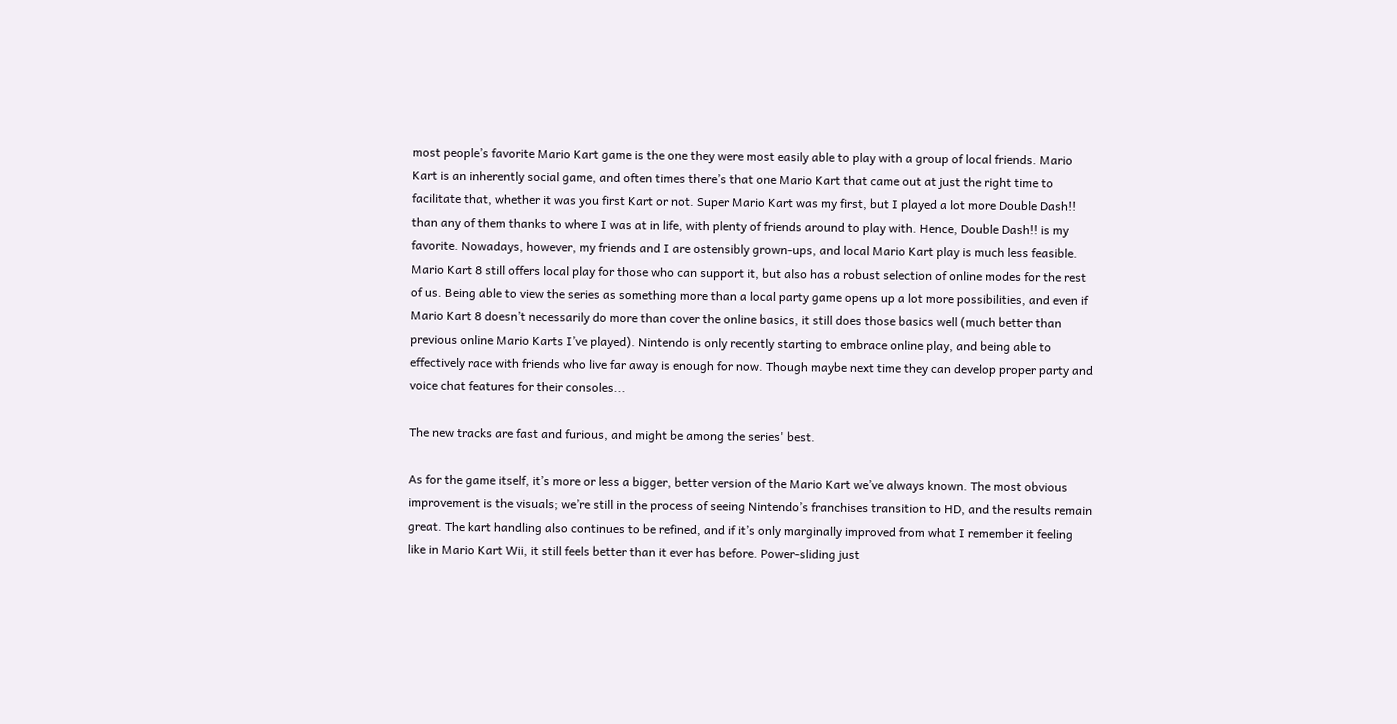most people’s favorite Mario Kart game is the one they were most easily able to play with a group of local friends. Mario Kart is an inherently social game, and often times there’s that one Mario Kart that came out at just the right time to facilitate that, whether it was you first Kart or not. Super Mario Kart was my first, but I played a lot more Double Dash!! than any of them thanks to where I was at in life, with plenty of friends around to play with. Hence, Double Dash!! is my favorite. Nowadays, however, my friends and I are ostensibly grown-ups, and local Mario Kart play is much less feasible. Mario Kart 8 still offers local play for those who can support it, but also has a robust selection of online modes for the rest of us. Being able to view the series as something more than a local party game opens up a lot more possibilities, and even if Mario Kart 8 doesn’t necessarily do more than cover the online basics, it still does those basics well (much better than previous online Mario Karts I’ve played). Nintendo is only recently starting to embrace online play, and being able to effectively race with friends who live far away is enough for now. Though maybe next time they can develop proper party and voice chat features for their consoles...

The new tracks are fast and furious, and might be among the series' best.

As for the game itself, it’s more or less a bigger, better version of the Mario Kart we’ve always known. The most obvious improvement is the visuals; we’re still in the process of seeing Nintendo’s franchises transition to HD, and the results remain great. The kart handling also continues to be refined, and if it’s only marginally improved from what I remember it feeling like in Mario Kart Wii, it still feels better than it ever has before. Power-sliding just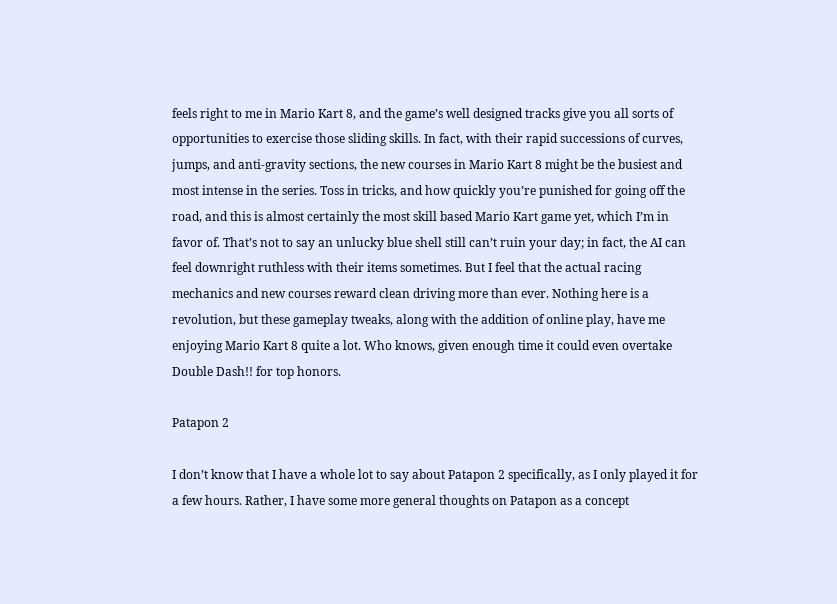feels right to me in Mario Kart 8, and the game’s well designed tracks give you all sorts of opportunities to exercise those sliding skills. In fact, with their rapid successions of curves, jumps, and anti-gravity sections, the new courses in Mario Kart 8 might be the busiest and most intense in the series. Toss in tricks, and how quickly you’re punished for going off the road, and this is almost certainly the most skill based Mario Kart game yet, which I’m in favor of. That’s not to say an unlucky blue shell still can’t ruin your day; in fact, the AI can feel downright ruthless with their items sometimes. But I feel that the actual racing mechanics and new courses reward clean driving more than ever. Nothing here is a revolution, but these gameplay tweaks, along with the addition of online play, have me enjoying Mario Kart 8 quite a lot. Who knows, given enough time it could even overtake Double Dash!! for top honors.

Patapon 2

I don’t know that I have a whole lot to say about Patapon 2 specifically, as I only played it for a few hours. Rather, I have some more general thoughts on Patapon as a concept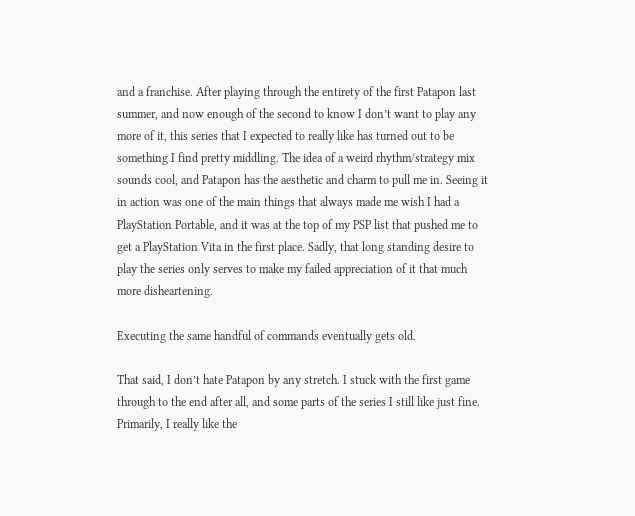and a franchise. After playing through the entirety of the first Patapon last summer, and now enough of the second to know I don’t want to play any more of it, this series that I expected to really like has turned out to be something I find pretty middling. The idea of a weird rhythm/strategy mix sounds cool, and Patapon has the aesthetic and charm to pull me in. Seeing it in action was one of the main things that always made me wish I had a PlayStation Portable, and it was at the top of my PSP list that pushed me to get a PlayStation Vita in the first place. Sadly, that long standing desire to play the series only serves to make my failed appreciation of it that much more disheartening.

Executing the same handful of commands eventually gets old.

That said, I don’t hate Patapon by any stretch. I stuck with the first game through to the end after all, and some parts of the series I still like just fine. Primarily, I really like the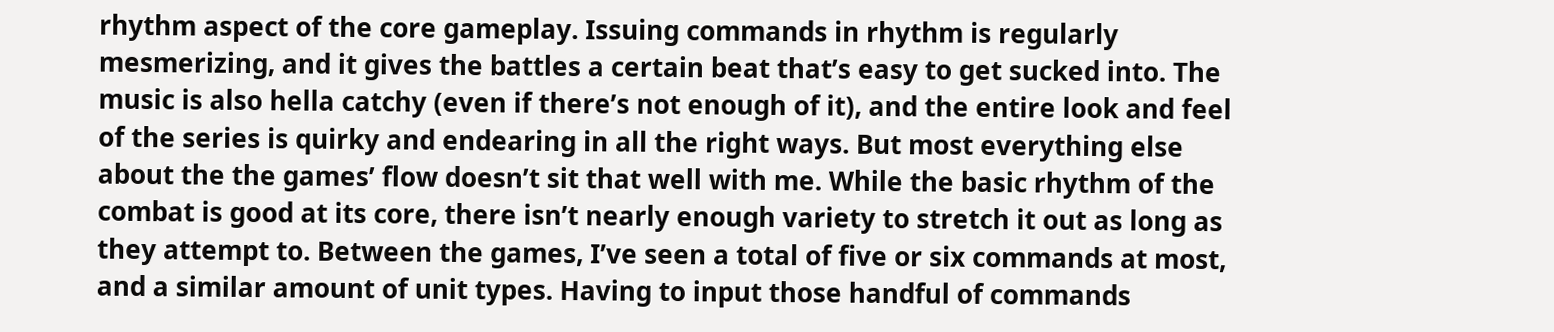rhythm aspect of the core gameplay. Issuing commands in rhythm is regularly mesmerizing, and it gives the battles a certain beat that’s easy to get sucked into. The music is also hella catchy (even if there’s not enough of it), and the entire look and feel of the series is quirky and endearing in all the right ways. But most everything else about the the games’ flow doesn’t sit that well with me. While the basic rhythm of the combat is good at its core, there isn’t nearly enough variety to stretch it out as long as they attempt to. Between the games, I’ve seen a total of five or six commands at most, and a similar amount of unit types. Having to input those handful of commands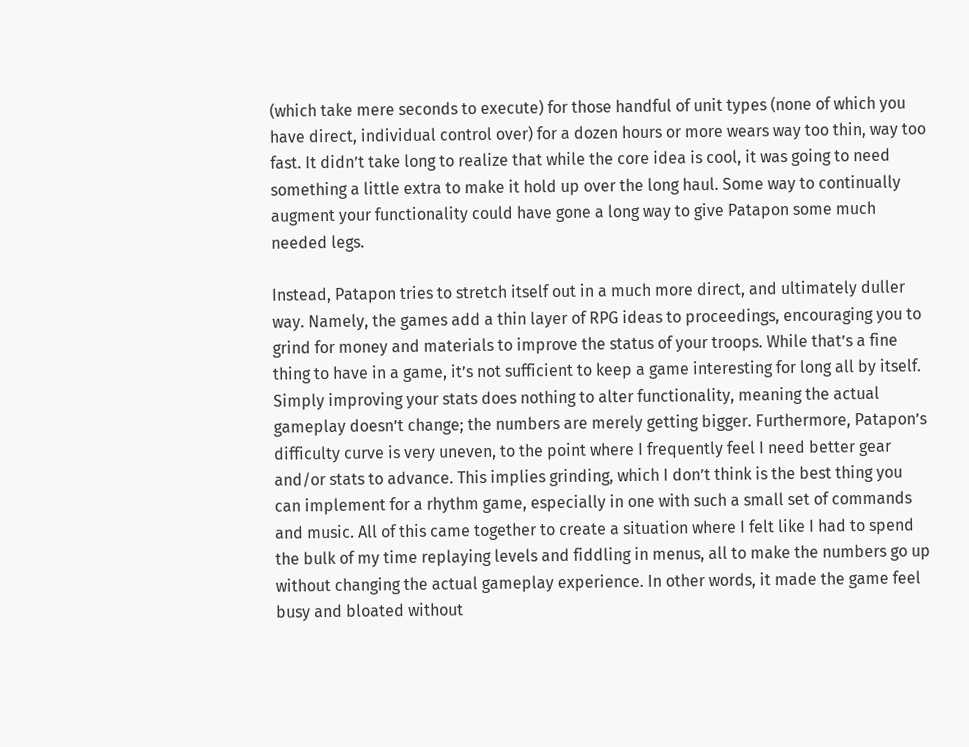(which take mere seconds to execute) for those handful of unit types (none of which you have direct, individual control over) for a dozen hours or more wears way too thin, way too fast. It didn’t take long to realize that while the core idea is cool, it was going to need something a little extra to make it hold up over the long haul. Some way to continually augment your functionality could have gone a long way to give Patapon some much needed legs.

Instead, Patapon tries to stretch itself out in a much more direct, and ultimately duller way. Namely, the games add a thin layer of RPG ideas to proceedings, encouraging you to grind for money and materials to improve the status of your troops. While that’s a fine thing to have in a game, it’s not sufficient to keep a game interesting for long all by itself. Simply improving your stats does nothing to alter functionality, meaning the actual gameplay doesn’t change; the numbers are merely getting bigger. Furthermore, Patapon’s difficulty curve is very uneven, to the point where I frequently feel I need better gear and/or stats to advance. This implies grinding, which I don’t think is the best thing you can implement for a rhythm game, especially in one with such a small set of commands and music. All of this came together to create a situation where I felt like I had to spend the bulk of my time replaying levels and fiddling in menus, all to make the numbers go up without changing the actual gameplay experience. In other words, it made the game feel busy and bloated without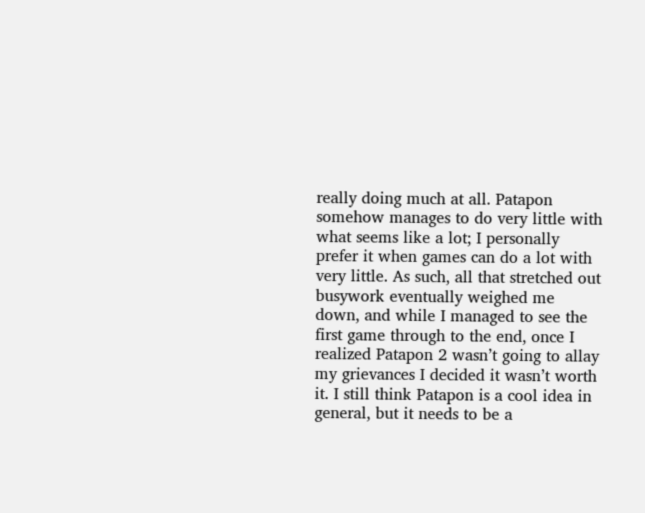really doing much at all. Patapon somehow manages to do very little with what seems like a lot; I personally prefer it when games can do a lot with very little. As such, all that stretched out busywork eventually weighed me down, and while I managed to see the first game through to the end, once I realized Patapon 2 wasn’t going to allay my grievances I decided it wasn’t worth it. I still think Patapon is a cool idea in general, but it needs to be a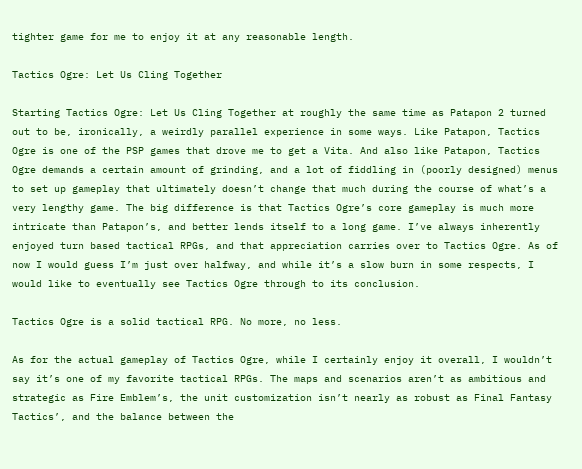tighter game for me to enjoy it at any reasonable length.

Tactics Ogre: Let Us Cling Together

Starting Tactics Ogre: Let Us Cling Together at roughly the same time as Patapon 2 turned out to be, ironically, a weirdly parallel experience in some ways. Like Patapon, Tactics Ogre is one of the PSP games that drove me to get a Vita. And also like Patapon, Tactics Ogre demands a certain amount of grinding, and a lot of fiddling in (poorly designed) menus to set up gameplay that ultimately doesn’t change that much during the course of what’s a very lengthy game. The big difference is that Tactics Ogre’s core gameplay is much more intricate than Patapon’s, and better lends itself to a long game. I’ve always inherently enjoyed turn based tactical RPGs, and that appreciation carries over to Tactics Ogre. As of now I would guess I’m just over halfway, and while it’s a slow burn in some respects, I would like to eventually see Tactics Ogre through to its conclusion.

Tactics Ogre is a solid tactical RPG. No more, no less.

As for the actual gameplay of Tactics Ogre, while I certainly enjoy it overall, I wouldn’t say it’s one of my favorite tactical RPGs. The maps and scenarios aren’t as ambitious and strategic as Fire Emblem’s, the unit customization isn’t nearly as robust as Final Fantasy Tactics’, and the balance between the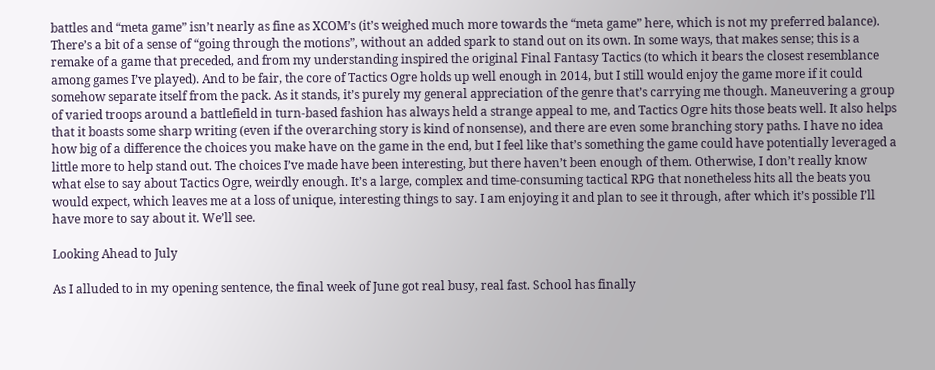battles and “meta game” isn’t nearly as fine as XCOM’s (it’s weighed much more towards the “meta game” here, which is not my preferred balance). There’s a bit of a sense of “going through the motions”, without an added spark to stand out on its own. In some ways, that makes sense; this is a remake of a game that preceded, and from my understanding inspired the original Final Fantasy Tactics (to which it bears the closest resemblance among games I’ve played). And to be fair, the core of Tactics Ogre holds up well enough in 2014, but I still would enjoy the game more if it could somehow separate itself from the pack. As it stands, it’s purely my general appreciation of the genre that’s carrying me though. Maneuvering a group of varied troops around a battlefield in turn-based fashion has always held a strange appeal to me, and Tactics Ogre hits those beats well. It also helps that it boasts some sharp writing (even if the overarching story is kind of nonsense), and there are even some branching story paths. I have no idea how big of a difference the choices you make have on the game in the end, but I feel like that’s something the game could have potentially leveraged a little more to help stand out. The choices I’ve made have been interesting, but there haven’t been enough of them. Otherwise, I don’t really know what else to say about Tactics Ogre, weirdly enough. It’s a large, complex and time-consuming tactical RPG that nonetheless hits all the beats you would expect, which leaves me at a loss of unique, interesting things to say. I am enjoying it and plan to see it through, after which it’s possible I’ll have more to say about it. We’ll see.

Looking Ahead to July

As I alluded to in my opening sentence, the final week of June got real busy, real fast. School has finally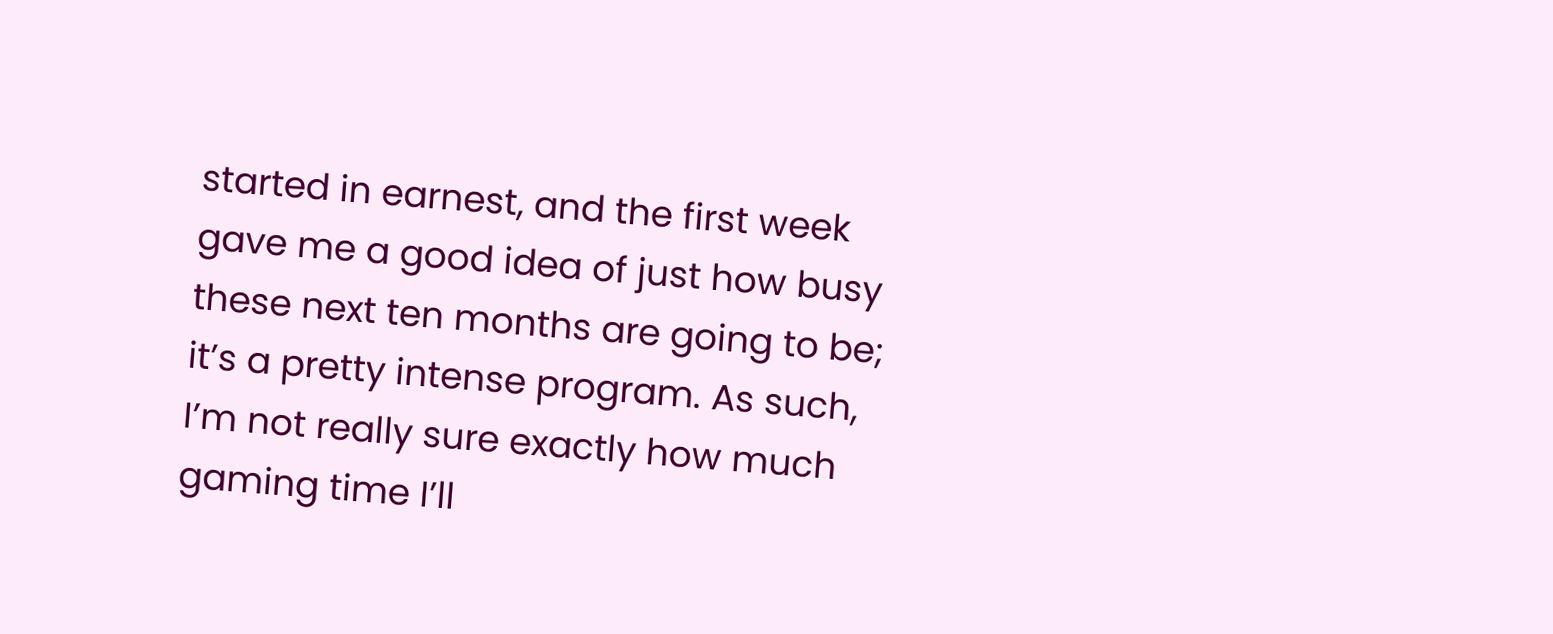started in earnest, and the first week gave me a good idea of just how busy these next ten months are going to be; it’s a pretty intense program. As such, I’m not really sure exactly how much gaming time I’ll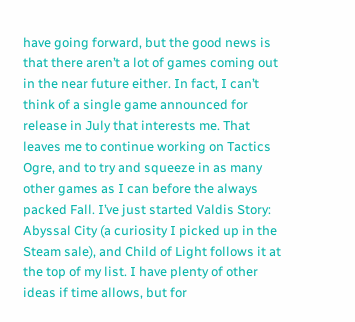have going forward, but the good news is that there aren’t a lot of games coming out in the near future either. In fact, I can’t think of a single game announced for release in July that interests me. That leaves me to continue working on Tactics Ogre, and to try and squeeze in as many other games as I can before the always packed Fall. I’ve just started Valdis Story: Abyssal City (a curiosity I picked up in the Steam sale), and Child of Light follows it at the top of my list. I have plenty of other ideas if time allows, but for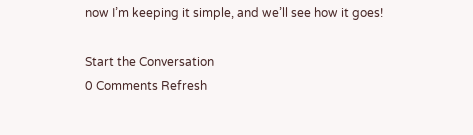now I’m keeping it simple, and we’ll see how it goes!

Start the Conversation
0 Comments Refresh